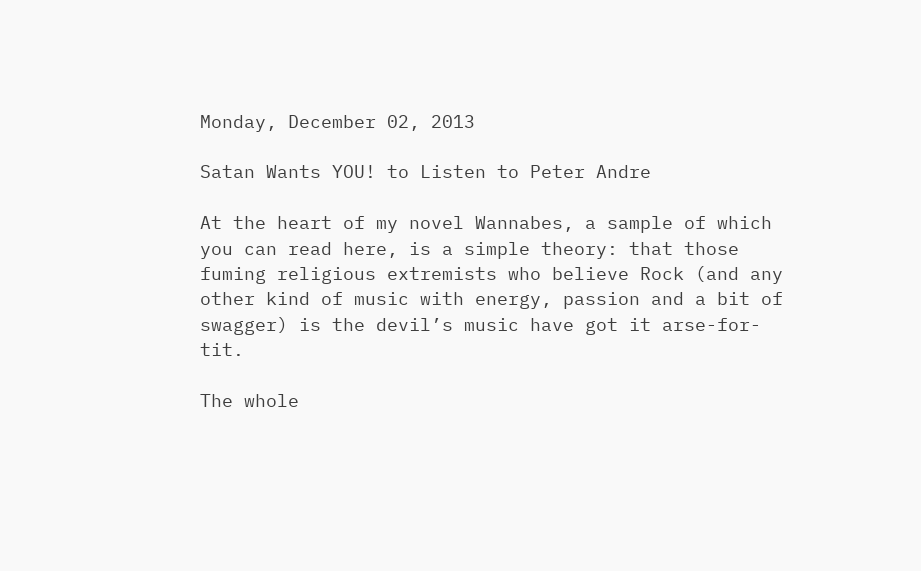Monday, December 02, 2013

Satan Wants YOU! to Listen to Peter Andre

At the heart of my novel Wannabes, a sample of which you can read here, is a simple theory: that those fuming religious extremists who believe Rock (and any other kind of music with energy, passion and a bit of swagger) is the devil’s music have got it arse-for-tit.

The whole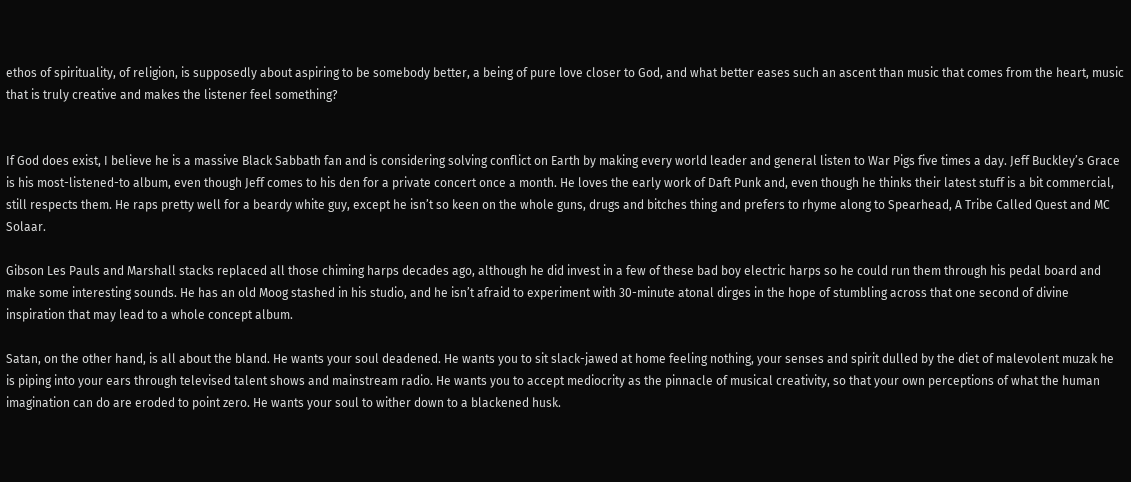ethos of spirituality, of religion, is supposedly about aspiring to be somebody better, a being of pure love closer to God, and what better eases such an ascent than music that comes from the heart, music that is truly creative and makes the listener feel something?


If God does exist, I believe he is a massive Black Sabbath fan and is considering solving conflict on Earth by making every world leader and general listen to War Pigs five times a day. Jeff Buckley’s Grace is his most-listened-to album, even though Jeff comes to his den for a private concert once a month. He loves the early work of Daft Punk and, even though he thinks their latest stuff is a bit commercial, still respects them. He raps pretty well for a beardy white guy, except he isn’t so keen on the whole guns, drugs and bitches thing and prefers to rhyme along to Spearhead, A Tribe Called Quest and MC Solaar.

Gibson Les Pauls and Marshall stacks replaced all those chiming harps decades ago, although he did invest in a few of these bad boy electric harps so he could run them through his pedal board and make some interesting sounds. He has an old Moog stashed in his studio, and he isn’t afraid to experiment with 30-minute atonal dirges in the hope of stumbling across that one second of divine inspiration that may lead to a whole concept album.

Satan, on the other hand, is all about the bland. He wants your soul deadened. He wants you to sit slack-jawed at home feeling nothing, your senses and spirit dulled by the diet of malevolent muzak he is piping into your ears through televised talent shows and mainstream radio. He wants you to accept mediocrity as the pinnacle of musical creativity, so that your own perceptions of what the human imagination can do are eroded to point zero. He wants your soul to wither down to a blackened husk.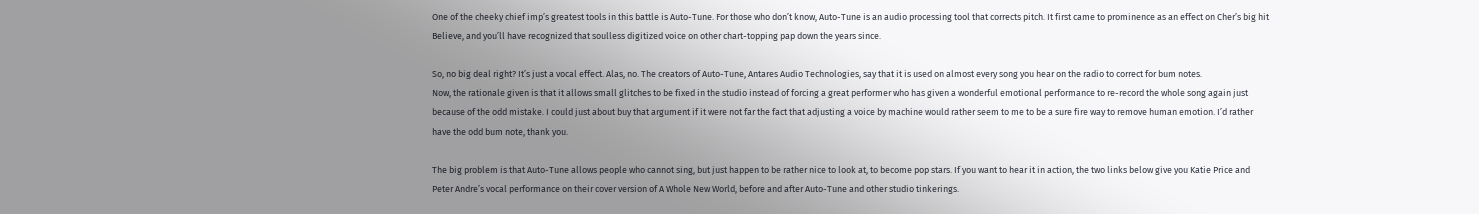One of the cheeky chief imp’s greatest tools in this battle is Auto-Tune. For those who don’t know, Auto-Tune is an audio processing tool that corrects pitch. It first came to prominence as an effect on Cher’s big hit Believe, and you’ll have recognized that soulless digitized voice on other chart-topping pap down the years since.

So, no big deal right? It’s just a vocal effect. Alas, no. The creators of Auto-Tune, Antares Audio Technologies, say that it is used on almost every song you hear on the radio to correct for bum notes.
Now, the rationale given is that it allows small glitches to be fixed in the studio instead of forcing a great performer who has given a wonderful emotional performance to re-record the whole song again just because of the odd mistake. I could just about buy that argument if it were not far the fact that adjusting a voice by machine would rather seem to me to be a sure fire way to remove human emotion. I’d rather have the odd bum note, thank you.

The big problem is that Auto-Tune allows people who cannot sing, but just happen to be rather nice to look at, to become pop stars. If you want to hear it in action, the two links below give you Katie Price and Peter Andre’s vocal performance on their cover version of A Whole New World, before and after Auto-Tune and other studio tinkerings.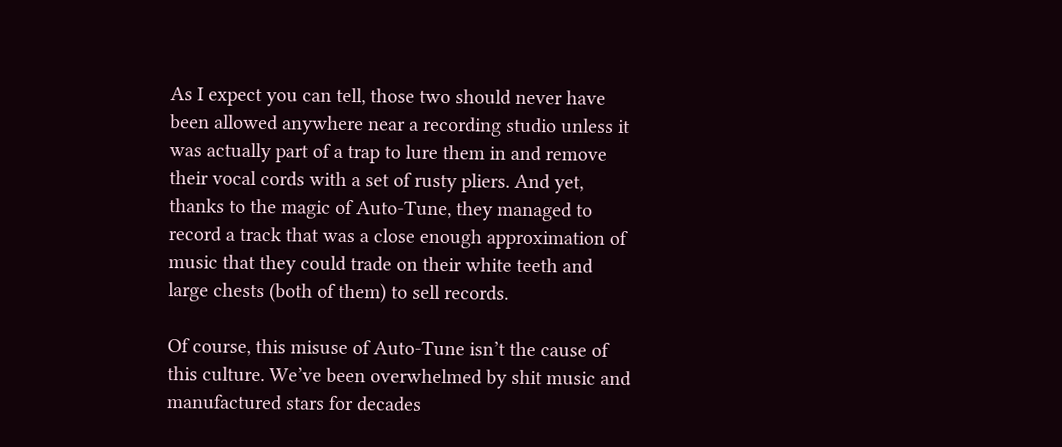As I expect you can tell, those two should never have been allowed anywhere near a recording studio unless it was actually part of a trap to lure them in and remove their vocal cords with a set of rusty pliers. And yet, thanks to the magic of Auto-Tune, they managed to record a track that was a close enough approximation of music that they could trade on their white teeth and large chests (both of them) to sell records.

Of course, this misuse of Auto-Tune isn’t the cause of this culture. We’ve been overwhelmed by shit music and manufactured stars for decades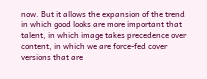now. But it allows the expansion of the trend in which good looks are more important that talent, in which image takes precedence over content, in which we are force-fed cover versions that are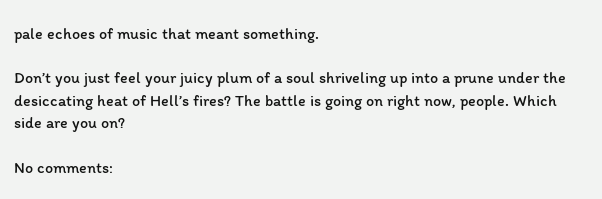pale echoes of music that meant something.

Don’t you just feel your juicy plum of a soul shriveling up into a prune under the desiccating heat of Hell’s fires? The battle is going on right now, people. Which side are you on?

No comments: